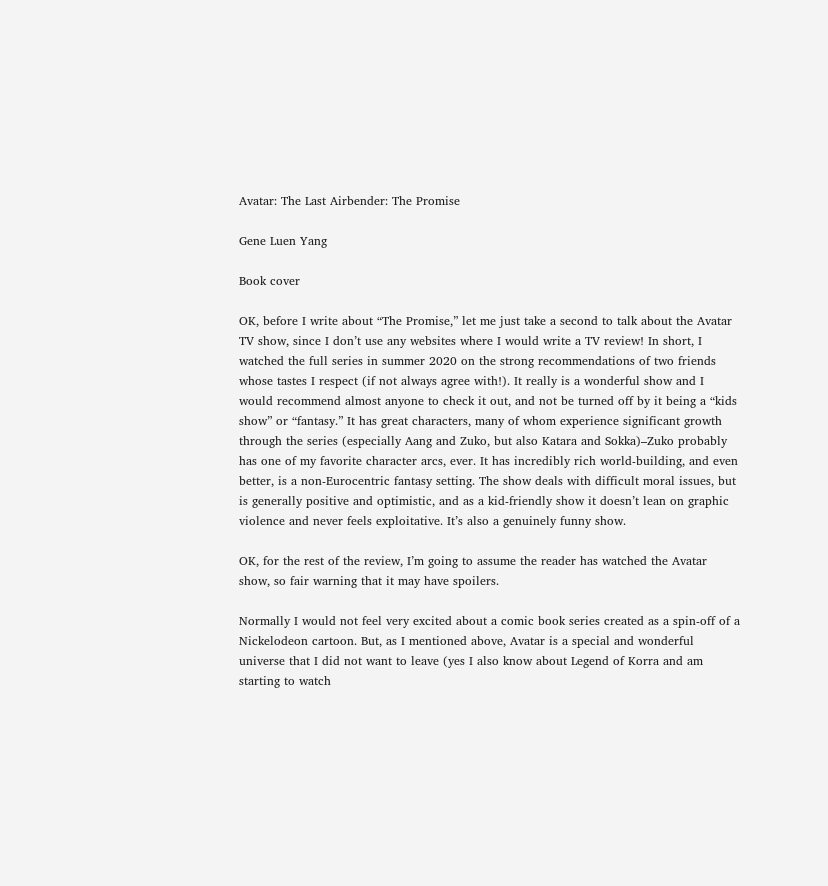Avatar: The Last Airbender: The Promise

Gene Luen Yang

Book cover

OK, before I write about “The Promise,” let me just take a second to talk about the Avatar TV show, since I don’t use any websites where I would write a TV review! In short, I watched the full series in summer 2020 on the strong recommendations of two friends whose tastes I respect (if not always agree with!). It really is a wonderful show and I would recommend almost anyone to check it out, and not be turned off by it being a “kids show” or “fantasy.” It has great characters, many of whom experience significant growth through the series (especially Aang and Zuko, but also Katara and Sokka)–Zuko probably has one of my favorite character arcs, ever. It has incredibly rich world-building, and even better, is a non-Eurocentric fantasy setting. The show deals with difficult moral issues, but is generally positive and optimistic, and as a kid-friendly show it doesn’t lean on graphic violence and never feels exploitative. It’s also a genuinely funny show.

OK, for the rest of the review, I’m going to assume the reader has watched the Avatar show, so fair warning that it may have spoilers.

Normally I would not feel very excited about a comic book series created as a spin-off of a Nickelodeon cartoon. But, as I mentioned above, Avatar is a special and wonderful universe that I did not want to leave (yes I also know about Legend of Korra and am starting to watch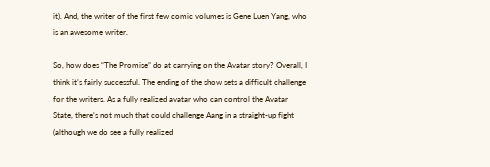it). And, the writer of the first few comic volumes is Gene Luen Yang, who is an awesome writer.

So, how does “The Promise” do at carrying on the Avatar story? Overall, I think it’s fairly successful. The ending of the show sets a difficult challenge for the writers. As a fully realized avatar who can control the Avatar State, there’s not much that could challenge Aang in a straight-up fight (although we do see a fully realized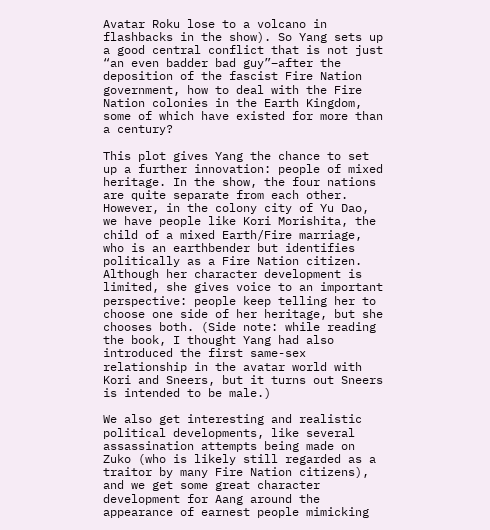Avatar Roku lose to a volcano in flashbacks in the show). So Yang sets up a good central conflict that is not just “an even badder bad guy”–after the deposition of the fascist Fire Nation government, how to deal with the Fire Nation colonies in the Earth Kingdom, some of which have existed for more than a century?

This plot gives Yang the chance to set up a further innovation: people of mixed heritage. In the show, the four nations are quite separate from each other. However, in the colony city of Yu Dao, we have people like Kori Morishita, the child of a mixed Earth/Fire marriage, who is an earthbender but identifies politically as a Fire Nation citizen. Although her character development is limited, she gives voice to an important perspective: people keep telling her to choose one side of her heritage, but she chooses both. (Side note: while reading the book, I thought Yang had also introduced the first same-sex relationship in the avatar world with Kori and Sneers, but it turns out Sneers is intended to be male.)

We also get interesting and realistic political developments, like several assassination attempts being made on Zuko (who is likely still regarded as a traitor by many Fire Nation citizens), and we get some great character development for Aang around the appearance of earnest people mimicking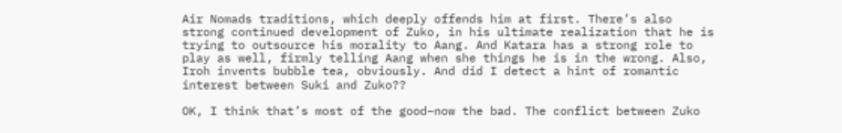Air Nomads traditions, which deeply offends him at first. There’s also strong continued development of Zuko, in his ultimate realization that he is trying to outsource his morality to Aang. And Katara has a strong role to play as well, firmly telling Aang when she things he is in the wrong. Also, Iroh invents bubble tea, obviously. And did I detect a hint of romantic interest between Suki and Zuko??

OK, I think that’s most of the good–now the bad. The conflict between Zuko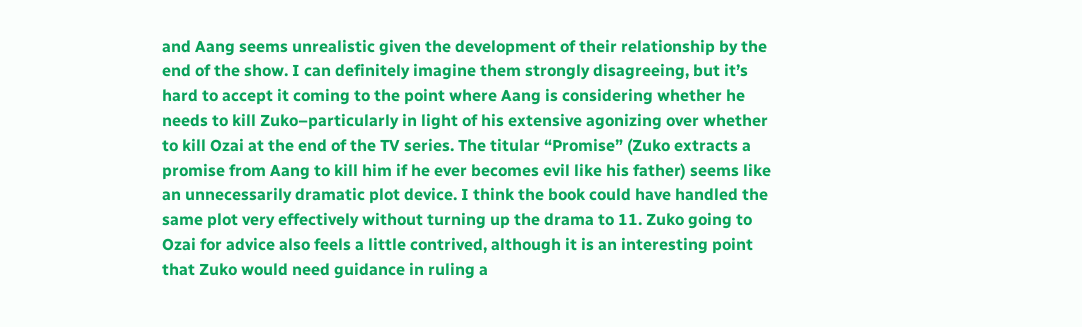and Aang seems unrealistic given the development of their relationship by the end of the show. I can definitely imagine them strongly disagreeing, but it’s hard to accept it coming to the point where Aang is considering whether he needs to kill Zuko–particularly in light of his extensive agonizing over whether to kill Ozai at the end of the TV series. The titular “Promise” (Zuko extracts a promise from Aang to kill him if he ever becomes evil like his father) seems like an unnecessarily dramatic plot device. I think the book could have handled the same plot very effectively without turning up the drama to 11. Zuko going to Ozai for advice also feels a little contrived, although it is an interesting point that Zuko would need guidance in ruling a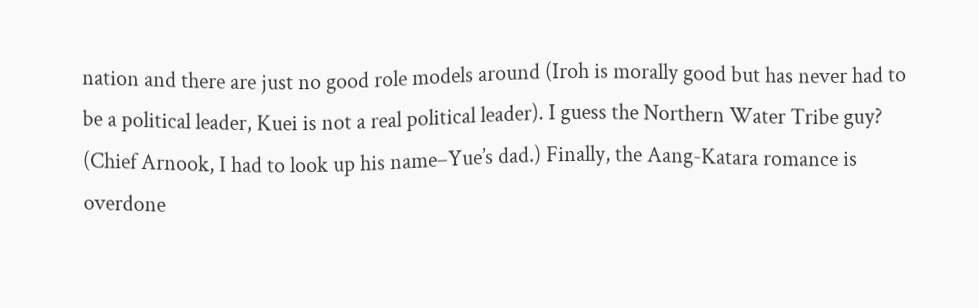nation and there are just no good role models around (Iroh is morally good but has never had to be a political leader, Kuei is not a real political leader). I guess the Northern Water Tribe guy? (Chief Arnook, I had to look up his name–Yue’s dad.) Finally, the Aang-Katara romance is overdone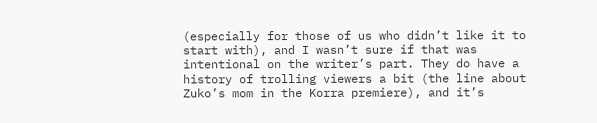(especially for those of us who didn’t like it to start with), and I wasn’t sure if that was intentional on the writer’s part. They do have a history of trolling viewers a bit (the line about Zuko’s mom in the Korra premiere), and it’s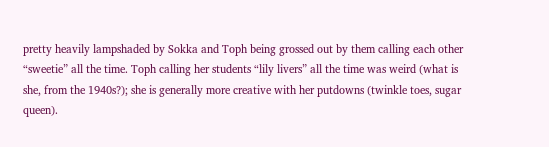pretty heavily lampshaded by Sokka and Toph being grossed out by them calling each other “sweetie” all the time. Toph calling her students “lily livers” all the time was weird (what is she, from the 1940s?); she is generally more creative with her putdowns (twinkle toes, sugar queen).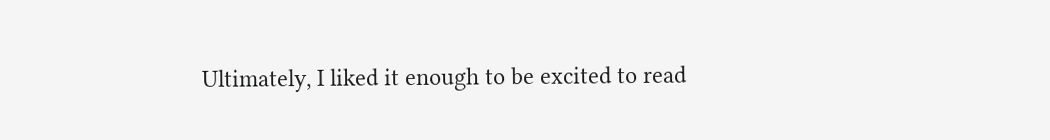Ultimately, I liked it enough to be excited to read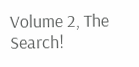Volume 2, The Search!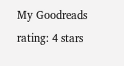My Goodreads rating: 4 stars